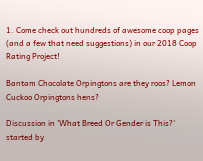1. Come check out hundreds of awesome coop pages (and a few that need suggestions) in our 2018 Coop Rating Project!

Bantam Chocolate Orpingtons are they roos? Lemon Cuckoo Orpingtons hens?

Discussion in 'What Breed Or Gender is This?' started by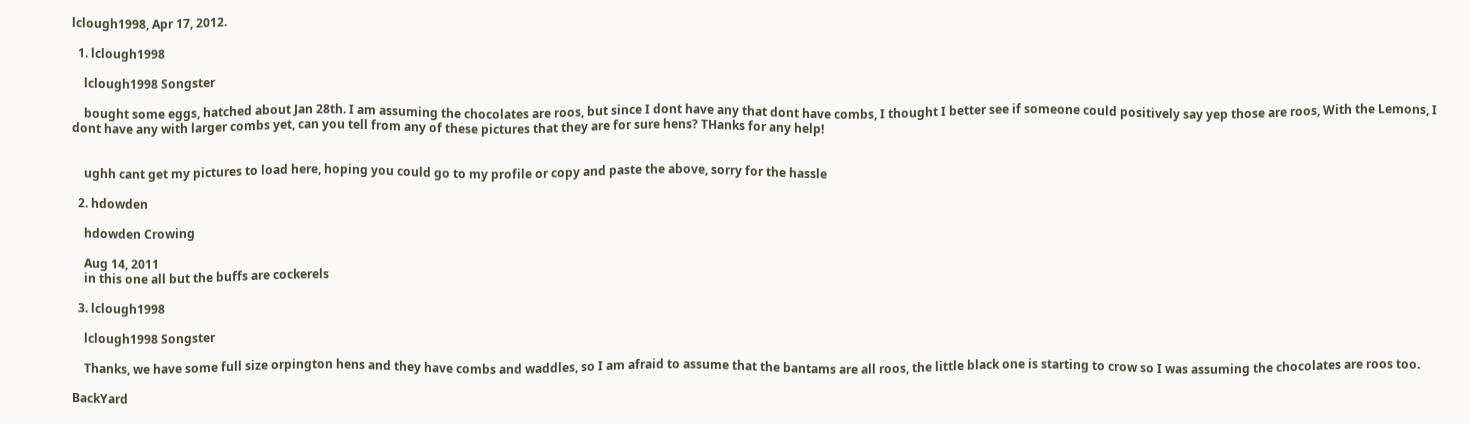lclough1998, Apr 17, 2012.

  1. lclough1998

    lclough1998 Songster

    bought some eggs, hatched about Jan 28th. I am assuming the chocolates are roos, but since I dont have any that dont have combs, I thought I better see if someone could positively say yep those are roos, With the Lemons, I dont have any with larger combs yet, can you tell from any of these pictures that they are for sure hens? THanks for any help!


    ughh cant get my pictures to load here, hoping you could go to my profile or copy and paste the above, sorry for the hassle

  2. hdowden

    hdowden Crowing

    Aug 14, 2011
    in this one all but the buffs are cockerels

  3. lclough1998

    lclough1998 Songster

    Thanks, we have some full size orpington hens and they have combs and waddles, so I am afraid to assume that the bantams are all roos, the little black one is starting to crow so I was assuming the chocolates are roos too.

BackYard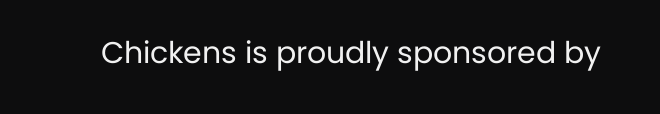Chickens is proudly sponsored by